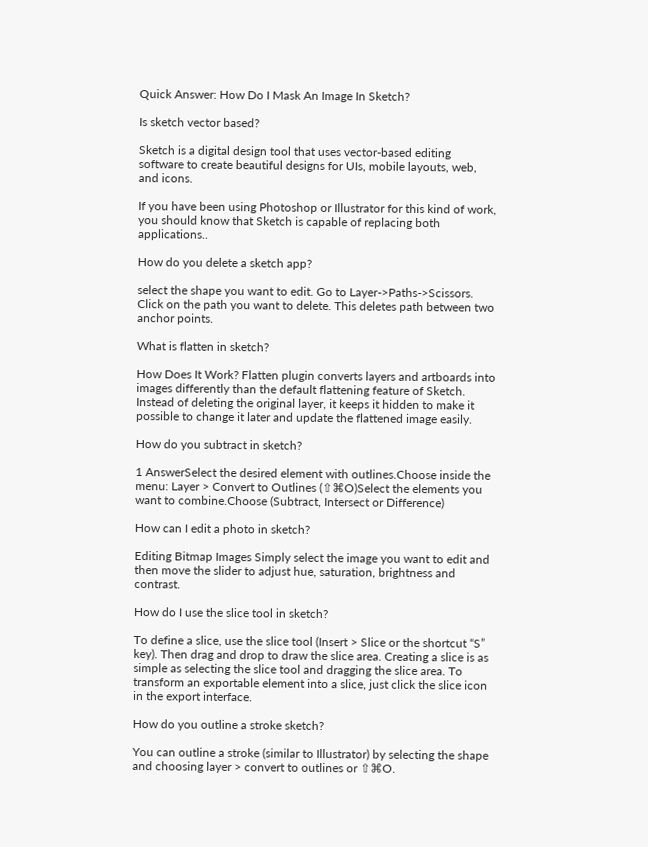Quick Answer: How Do I Mask An Image In Sketch?

Is sketch vector based?

Sketch is a digital design tool that uses vector-based editing software to create beautiful designs for UIs, mobile layouts, web, and icons.

If you have been using Photoshop or Illustrator for this kind of work, you should know that Sketch is capable of replacing both applications..

How do you delete a sketch app?

select the shape you want to edit. Go to Layer->Paths->Scissors. Click on the path you want to delete. This deletes path between two anchor points.

What is flatten in sketch?

How Does It Work? Flatten plugin converts layers and artboards into images differently than the default flattening feature of Sketch. Instead of deleting the original layer, it keeps it hidden to make it possible to change it later and update the flattened image easily.

How do you subtract in sketch?

1 AnswerSelect the desired element with outlines.Choose inside the menu: Layer > Convert to Outlines (⇧⌘O)Select the elements you want to combine.Choose (Subtract, Intersect or Difference)

How can I edit a photo in sketch?

Editing Bitmap Images Simply select the image you want to edit and then move the slider to adjust hue, saturation, brightness and contrast.

How do I use the slice tool in sketch?

To define a slice, use the slice tool (Insert > Slice or the shortcut “S” key). Then drag and drop to draw the slice area. Creating a slice is as simple as selecting the slice tool and dragging the slice area. To transform an exportable element into a slice, just click the slice icon in the export interface.

How do you outline a stroke sketch?

You can outline a stroke (similar to Illustrator) by selecting the shape and choosing layer > convert to outlines or ⇧⌘O.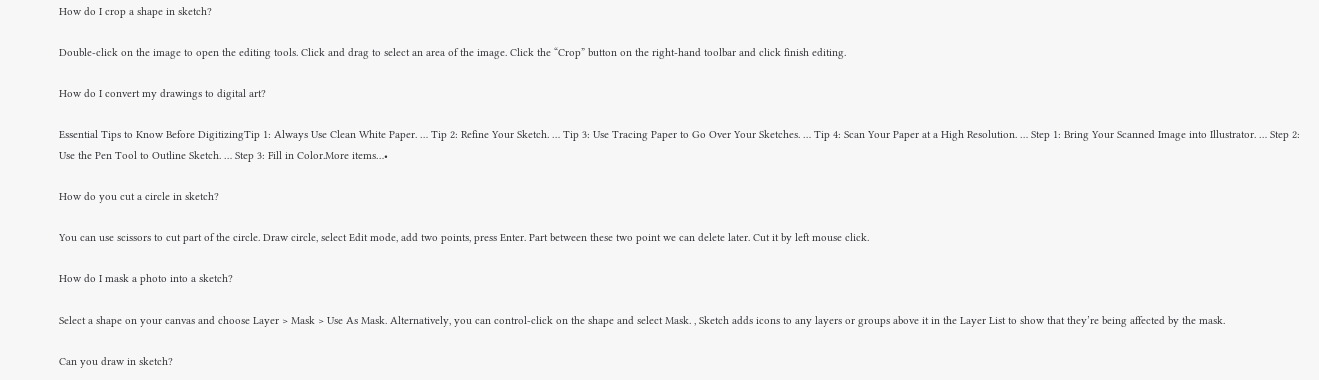How do I crop a shape in sketch?

Double-click on the image to open the editing tools. Click and drag to select an area of the image. Click the “Crop” button on the right-hand toolbar and click finish editing.

How do I convert my drawings to digital art?

Essential Tips to Know Before DigitizingTip 1: Always Use Clean White Paper. … Tip 2: Refine Your Sketch. … Tip 3: Use Tracing Paper to Go Over Your Sketches. … Tip 4: Scan Your Paper at a High Resolution. … Step 1: Bring Your Scanned Image into Illustrator. … Step 2: Use the Pen Tool to Outline Sketch. … Step 3: Fill in Color.More items…•

How do you cut a circle in sketch?

You can use scissors to cut part of the circle. Draw circle, select Edit mode, add two points, press Enter. Part between these two point we can delete later. Cut it by left mouse click.

How do I mask a photo into a sketch?

Select a shape on your canvas and choose Layer > Mask > Use As Mask. Alternatively, you can control-click on the shape and select Mask. , Sketch adds icons to any layers or groups above it in the Layer List to show that they’re being affected by the mask.

Can you draw in sketch?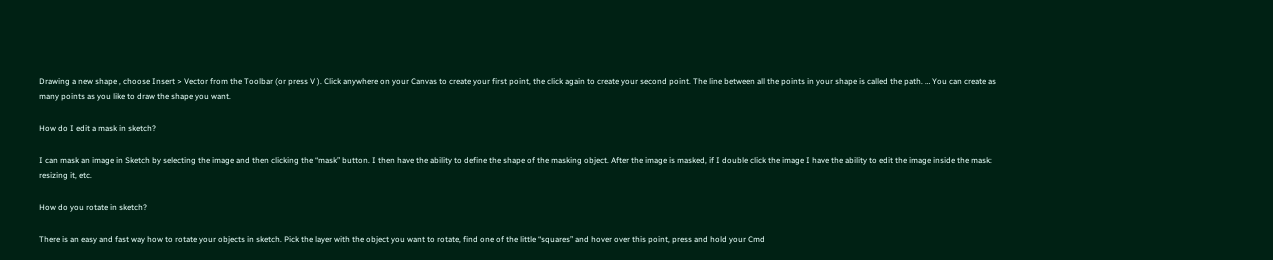Drawing a new shape , choose Insert > Vector from the Toolbar (or press V ). Click anywhere on your Canvas to create your first point, the click again to create your second point. The line between all the points in your shape is called the path. … You can create as many points as you like to draw the shape you want.

How do I edit a mask in sketch?

I can mask an image in Sketch by selecting the image and then clicking the “mask” button. I then have the ability to define the shape of the masking object. After the image is masked, if I double click the image I have the ability to edit the image inside the mask: resizing it, etc.

How do you rotate in sketch?

There is an easy and fast way how to rotate your objects in sketch. Pick the layer with the object you want to rotate, find one of the little “squares” and hover over this point, press and hold your Cmd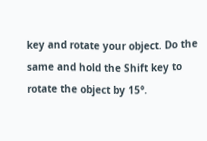key and rotate your object. Do the same and hold the Shift key to rotate the object by 15°.